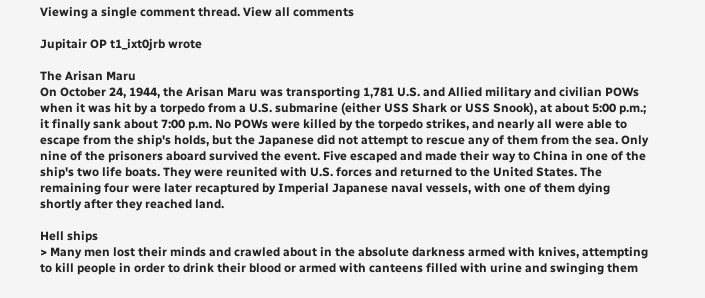Viewing a single comment thread. View all comments

Jupitair OP t1_ixt0jrb wrote

The Arisan Maru
On October 24, 1944, the Arisan Maru was transporting 1,781 U.S. and Allied military and civilian POWs when it was hit by a torpedo from a U.S. submarine (either USS Shark or USS Snook), at about 5:00 p.m.; it finally sank about 7:00 p.m. No POWs were killed by the torpedo strikes, and nearly all were able to escape from the ship's holds, but the Japanese did not attempt to rescue any of them from the sea. Only nine of the prisoners aboard survived the event. Five escaped and made their way to China in one of the ship's two life boats. They were reunited with U.S. forces and returned to the United States. The remaining four were later recaptured by Imperial Japanese naval vessels, with one of them dying shortly after they reached land.

Hell ships
> Many men lost their minds and crawled about in the absolute darkness armed with knives, attempting to kill people in order to drink their blood or armed with canteens filled with urine and swinging them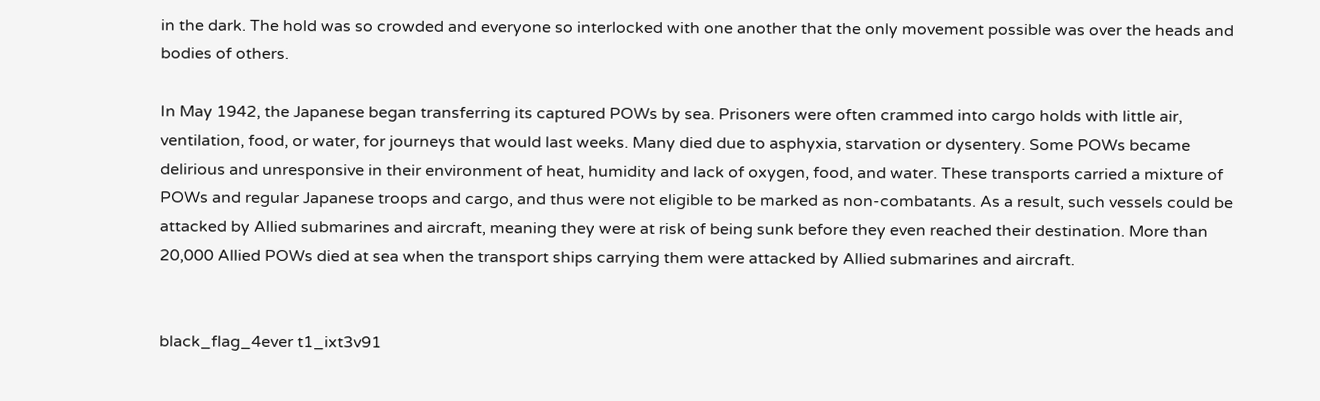in the dark. The hold was so crowded and everyone so interlocked with one another that the only movement possible was over the heads and bodies of others.

In May 1942, the Japanese began transferring its captured POWs by sea. Prisoners were often crammed into cargo holds with little air, ventilation, food, or water, for journeys that would last weeks. Many died due to asphyxia, starvation or dysentery. Some POWs became delirious and unresponsive in their environment of heat, humidity and lack of oxygen, food, and water. These transports carried a mixture of POWs and regular Japanese troops and cargo, and thus were not eligible to be marked as non-combatants. As a result, such vessels could be attacked by Allied submarines and aircraft, meaning they were at risk of being sunk before they even reached their destination. More than 20,000 Allied POWs died at sea when the transport ships carrying them were attacked by Allied submarines and aircraft.


black_flag_4ever t1_ixt3v91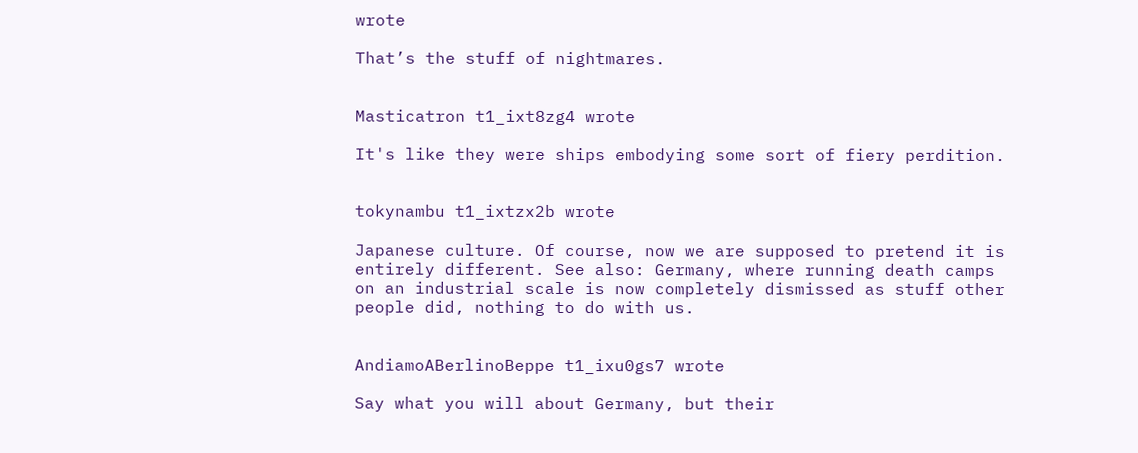wrote

That’s the stuff of nightmares.


Masticatron t1_ixt8zg4 wrote

It's like they were ships embodying some sort of fiery perdition.


tokynambu t1_ixtzx2b wrote

Japanese culture. Of course, now we are supposed to pretend it is entirely different. See also: Germany, where running death camps on an industrial scale is now completely dismissed as stuff other people did, nothing to do with us.


AndiamoABerlinoBeppe t1_ixu0gs7 wrote

Say what you will about Germany, but their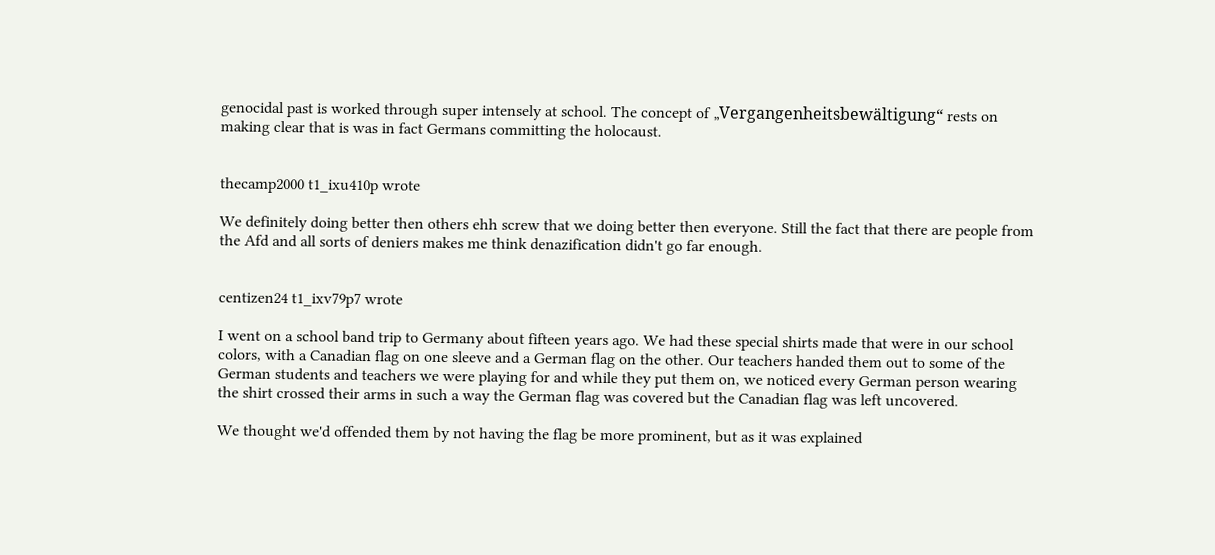genocidal past is worked through super intensely at school. The concept of „Vergangenheitsbewältigung“ rests on making clear that is was in fact Germans committing the holocaust.


thecamp2000 t1_ixu410p wrote

We definitely doing better then others ehh screw that we doing better then everyone. Still the fact that there are people from the Afd and all sorts of deniers makes me think denazification didn't go far enough.


centizen24 t1_ixv79p7 wrote

I went on a school band trip to Germany about fifteen years ago. We had these special shirts made that were in our school colors, with a Canadian flag on one sleeve and a German flag on the other. Our teachers handed them out to some of the German students and teachers we were playing for and while they put them on, we noticed every German person wearing the shirt crossed their arms in such a way the German flag was covered but the Canadian flag was left uncovered.

We thought we'd offended them by not having the flag be more prominent, but as it was explained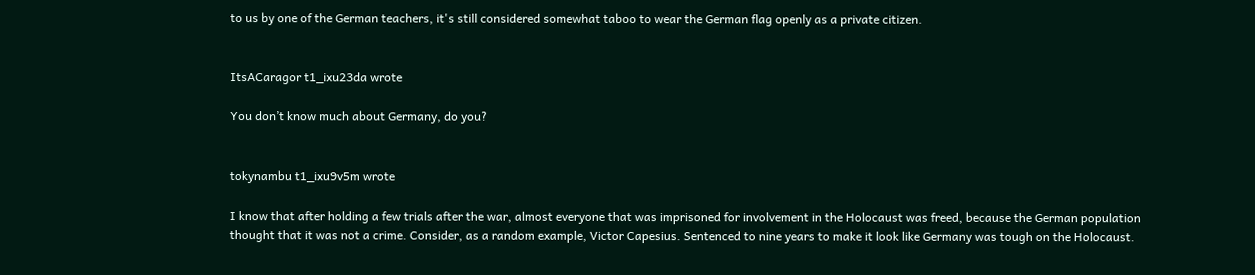to us by one of the German teachers, it's still considered somewhat taboo to wear the German flag openly as a private citizen.


ItsACaragor t1_ixu23da wrote

You don’t know much about Germany, do you?


tokynambu t1_ixu9v5m wrote

I know that after holding a few trials after the war, almost everyone that was imprisoned for involvement in the Holocaust was freed, because the German population thought that it was not a crime. Consider, as a random example, Victor Capesius. Sentenced to nine years to make it look like Germany was tough on the Holocaust.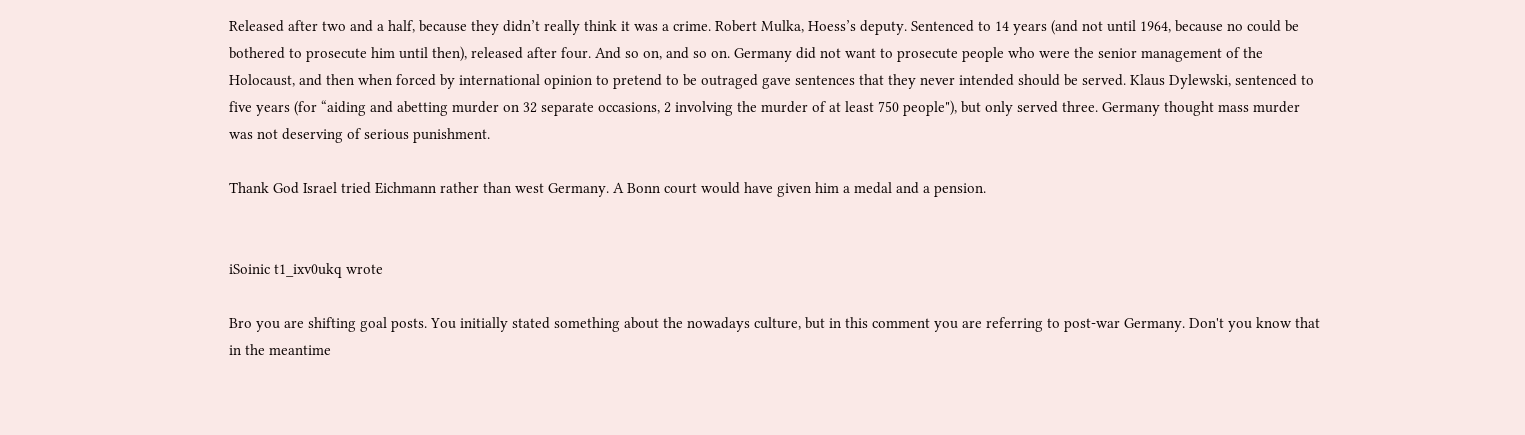Released after two and a half, because they didn’t really think it was a crime. Robert Mulka, Hoess’s deputy. Sentenced to 14 years (and not until 1964, because no could be bothered to prosecute him until then), released after four. And so on, and so on. Germany did not want to prosecute people who were the senior management of the Holocaust, and then when forced by international opinion to pretend to be outraged gave sentences that they never intended should be served. Klaus Dylewski, sentenced to five years (for “aiding and abetting murder on 32 separate occasions, 2 involving the murder of at least 750 people"), but only served three. Germany thought mass murder was not deserving of serious punishment.

Thank God Israel tried Eichmann rather than west Germany. A Bonn court would have given him a medal and a pension.


iSoinic t1_ixv0ukq wrote

Bro you are shifting goal posts. You initially stated something about the nowadays culture, but in this comment you are referring to post-war Germany. Don't you know that in the meantime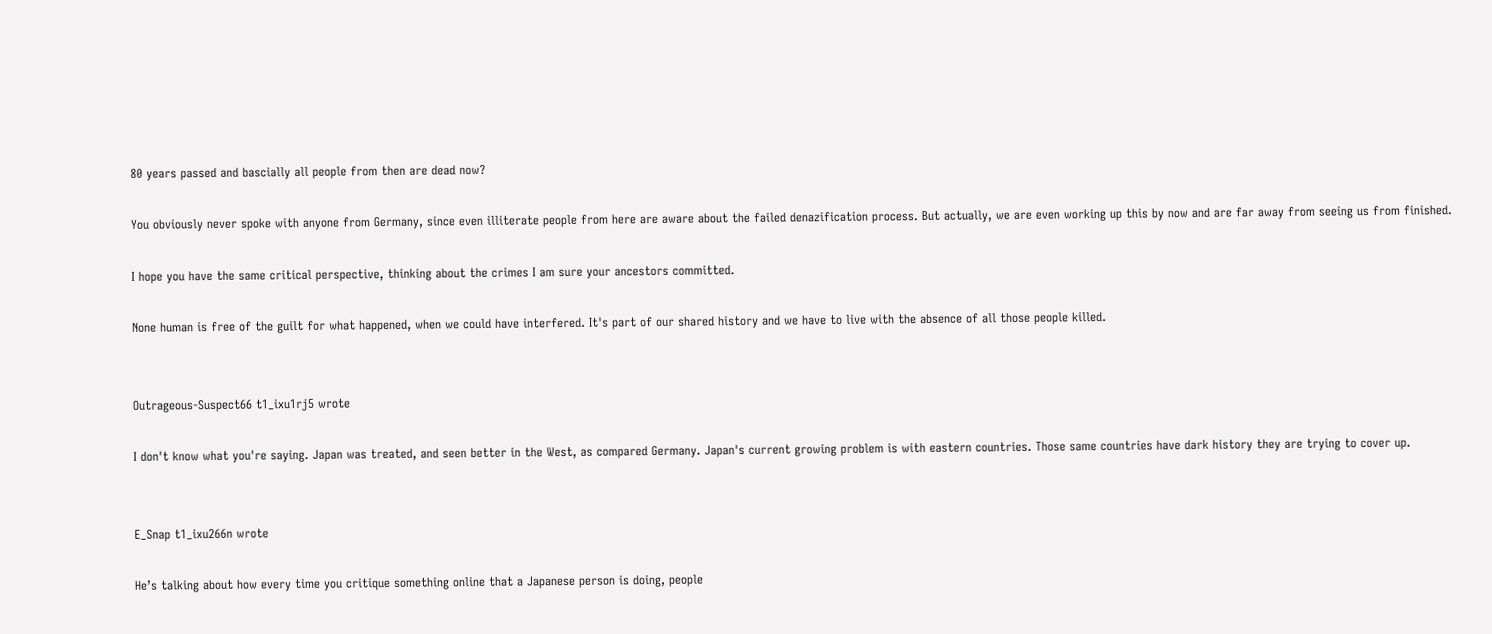80 years passed and bascially all people from then are dead now?

You obviously never spoke with anyone from Germany, since even illiterate people from here are aware about the failed denazification process. But actually, we are even working up this by now and are far away from seeing us from finished.

I hope you have the same critical perspective, thinking about the crimes I am sure your ancestors committed.

None human is free of the guilt for what happened, when we could have interfered. It's part of our shared history and we have to live with the absence of all those people killed.


Outrageous-Suspect66 t1_ixu1rj5 wrote

I don't know what you're saying. Japan was treated, and seen better in the West, as compared Germany. Japan's current growing problem is with eastern countries. Those same countries have dark history they are trying to cover up.


E_Snap t1_ixu266n wrote

He’s talking about how every time you critique something online that a Japanese person is doing, people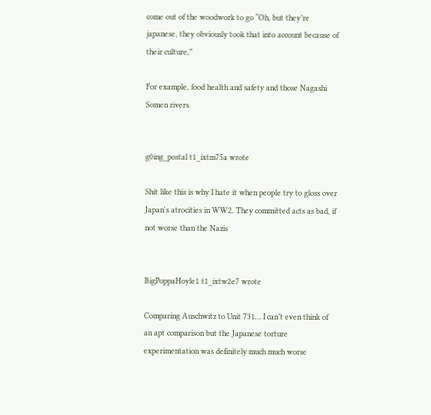come out of the woodwork to go “Oh, but they’re japanese, they obviously took that into account because of their culture,”

For example, food health and safety and those Nagashi Somen rivers.


g0ing_postal t1_ixtm75a wrote

Shit like this is why I hate it when people try to gloss over Japan's atrocities in WW2. They committed acts as bad, if not worse than the Nazis


BigPoppaHoyle1 t1_ixtw2e7 wrote

Comparing Auschwitz to Unit 731… I can’t even think of an apt comparison but the Japanese torture experimentation was definitely much much worse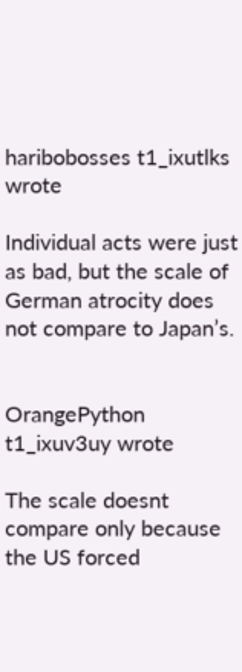haribobosses t1_ixutlks wrote

Individual acts were just as bad, but the scale of German atrocity does not compare to Japan’s.


OrangePython t1_ixuv3uy wrote

The scale doesnt compare only because the US forced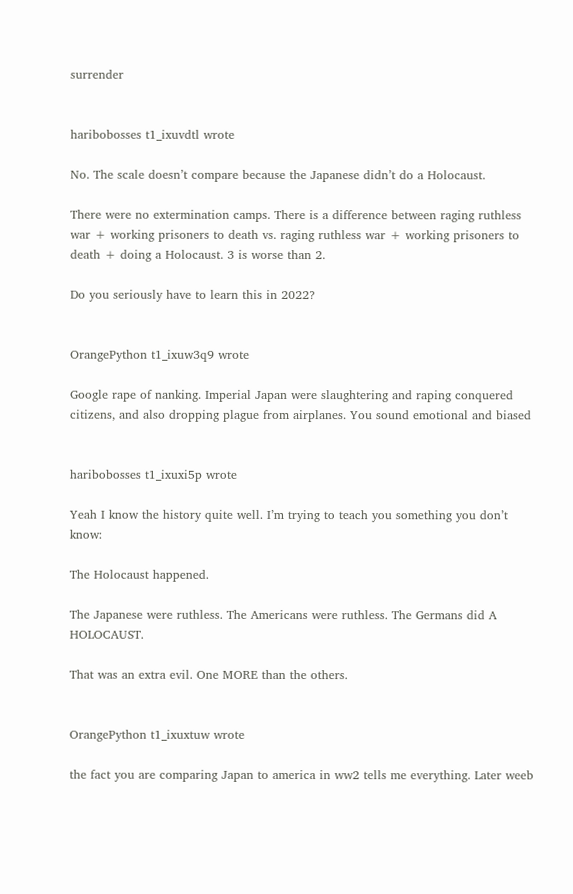surrender


haribobosses t1_ixuvdtl wrote

No. The scale doesn’t compare because the Japanese didn’t do a Holocaust.

There were no extermination camps. There is a difference between raging ruthless war + working prisoners to death vs. raging ruthless war + working prisoners to death + doing a Holocaust. 3 is worse than 2.

Do you seriously have to learn this in 2022?


OrangePython t1_ixuw3q9 wrote

Google rape of nanking. Imperial Japan were slaughtering and raping conquered citizens, and also dropping plague from airplanes. You sound emotional and biased


haribobosses t1_ixuxi5p wrote

Yeah I know the history quite well. I’m trying to teach you something you don’t know:

The Holocaust happened.

The Japanese were ruthless. The Americans were ruthless. The Germans did A HOLOCAUST.

That was an extra evil. One MORE than the others.


OrangePython t1_ixuxtuw wrote

the fact you are comparing Japan to america in ww2 tells me everything. Later weeb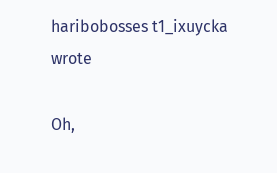haribobosses t1_ixuycka wrote

Oh,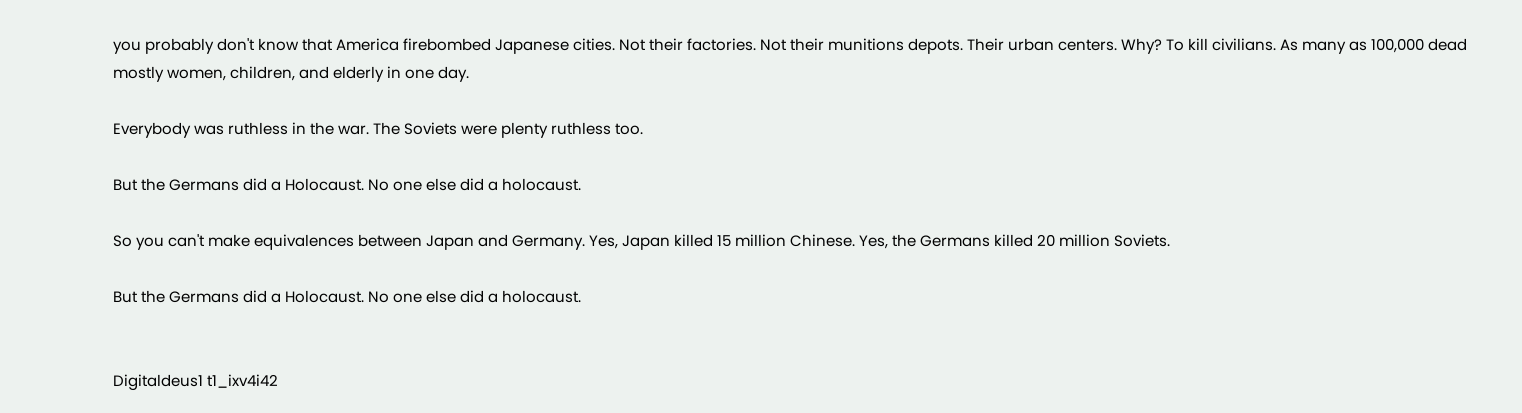you probably don't know that America firebombed Japanese cities. Not their factories. Not their munitions depots. Their urban centers. Why? To kill civilians. As many as 100,000 dead mostly women, children, and elderly in one day.

Everybody was ruthless in the war. The Soviets were plenty ruthless too.

But the Germans did a Holocaust. No one else did a holocaust.

So you can't make equivalences between Japan and Germany. Yes, Japan killed 15 million Chinese. Yes, the Germans killed 20 million Soviets.

But the Germans did a Holocaust. No one else did a holocaust.


Digitaldeus1 t1_ixv4i42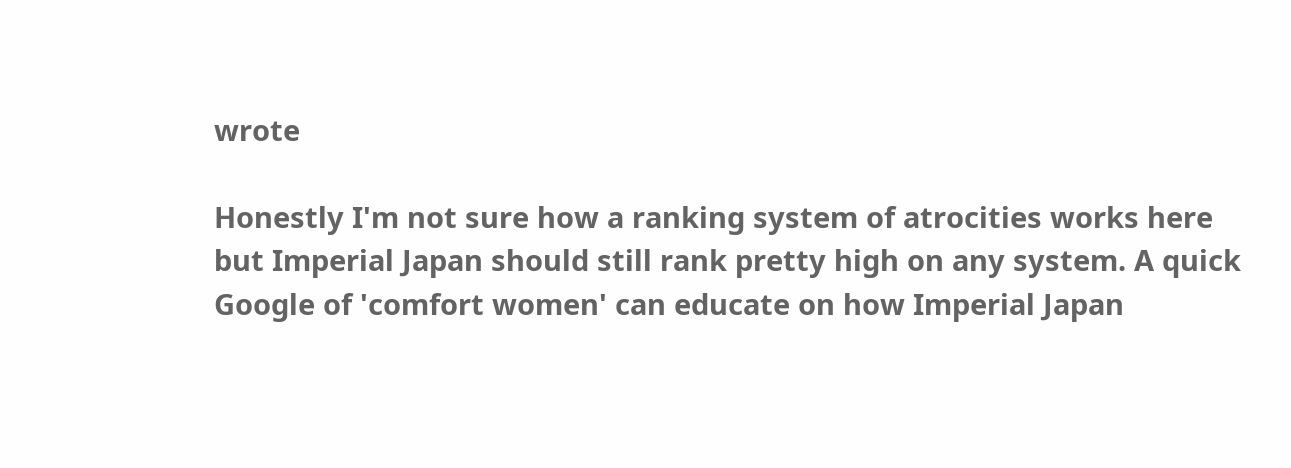wrote

Honestly I'm not sure how a ranking system of atrocities works here but Imperial Japan should still rank pretty high on any system. A quick Google of 'comfort women' can educate on how Imperial Japan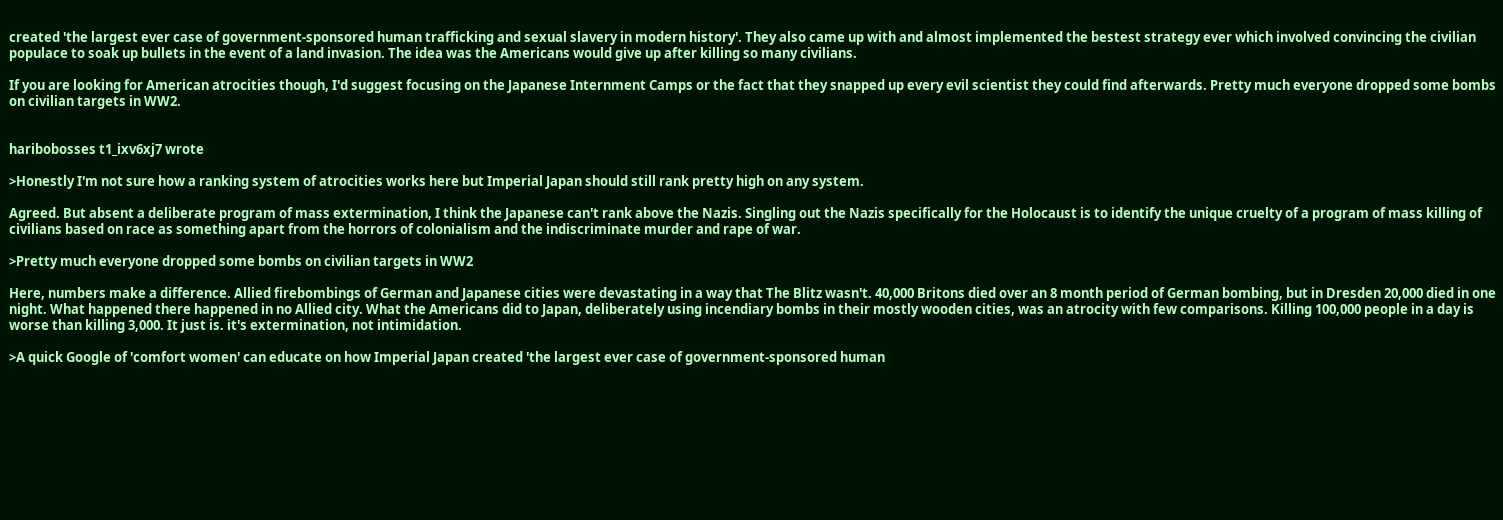created 'the largest ever case of government-sponsored human trafficking and sexual slavery in modern history'. They also came up with and almost implemented the bestest strategy ever which involved convincing the civilian populace to soak up bullets in the event of a land invasion. The idea was the Americans would give up after killing so many civilians.

If you are looking for American atrocities though, I'd suggest focusing on the Japanese Internment Camps or the fact that they snapped up every evil scientist they could find afterwards. Pretty much everyone dropped some bombs on civilian targets in WW2.


haribobosses t1_ixv6xj7 wrote

>Honestly I'm not sure how a ranking system of atrocities works here but Imperial Japan should still rank pretty high on any system.

Agreed. But absent a deliberate program of mass extermination, I think the Japanese can't rank above the Nazis. Singling out the Nazis specifically for the Holocaust is to identify the unique cruelty of a program of mass killing of civilians based on race as something apart from the horrors of colonialism and the indiscriminate murder and rape of war.

>Pretty much everyone dropped some bombs on civilian targets in WW2

Here, numbers make a difference. Allied firebombings of German and Japanese cities were devastating in a way that The Blitz wasn't. 40,000 Britons died over an 8 month period of German bombing, but in Dresden 20,000 died in one night. What happened there happened in no Allied city. What the Americans did to Japan, deliberately using incendiary bombs in their mostly wooden cities, was an atrocity with few comparisons. Killing 100,000 people in a day is worse than killing 3,000. It just is. it's extermination, not intimidation.

>A quick Google of 'comfort women' can educate on how Imperial Japan created 'the largest ever case of government-sponsored human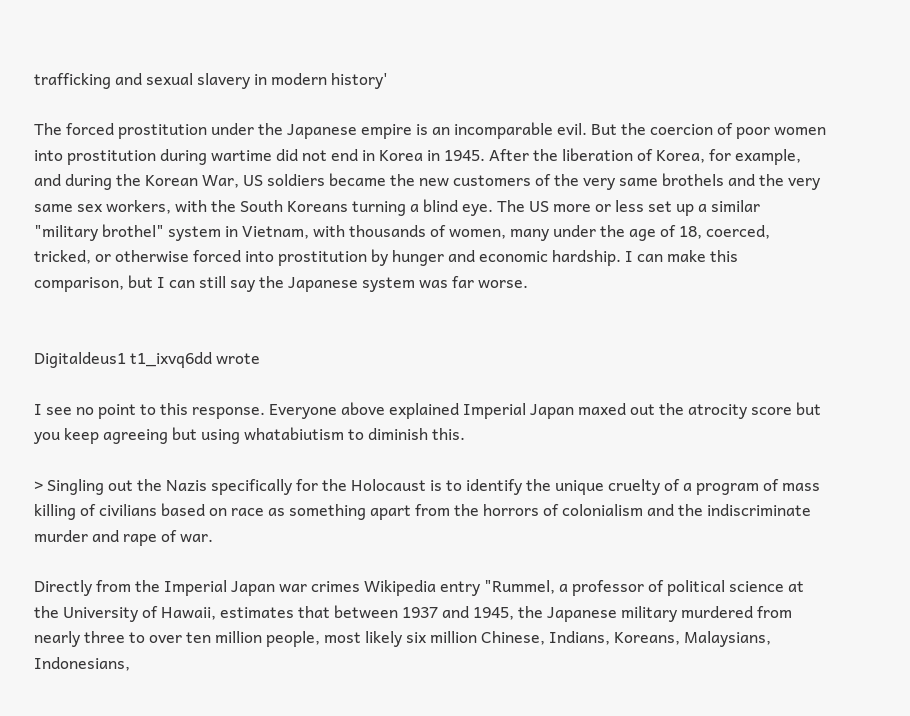trafficking and sexual slavery in modern history'

The forced prostitution under the Japanese empire is an incomparable evil. But the coercion of poor women into prostitution during wartime did not end in Korea in 1945. After the liberation of Korea, for example, and during the Korean War, US soldiers became the new customers of the very same brothels and the very same sex workers, with the South Koreans turning a blind eye. The US more or less set up a similar "military brothel" system in Vietnam, with thousands of women, many under the age of 18, coerced, tricked, or otherwise forced into prostitution by hunger and economic hardship. I can make this comparison, but I can still say the Japanese system was far worse.


Digitaldeus1 t1_ixvq6dd wrote

I see no point to this response. Everyone above explained Imperial Japan maxed out the atrocity score but you keep agreeing but using whatabiutism to diminish this.

> Singling out the Nazis specifically for the Holocaust is to identify the unique cruelty of a program of mass killing of civilians based on race as something apart from the horrors of colonialism and the indiscriminate murder and rape of war.

Directly from the Imperial Japan war crimes Wikipedia entry "Rummel, a professor of political science at the University of Hawaii, estimates that between 1937 and 1945, the Japanese military murdered from nearly three to over ten million people, most likely six million Chinese, Indians, Koreans, Malaysians, Indonesians,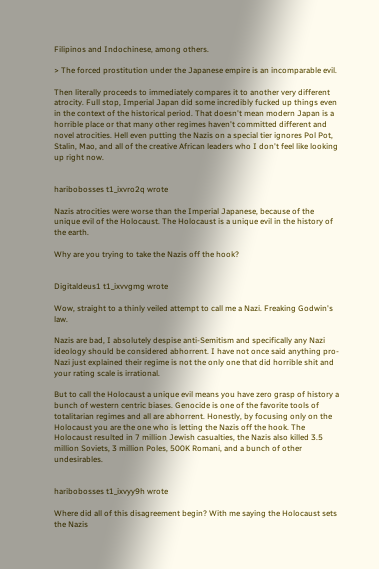Filipinos and Indochinese, among others.

> The forced prostitution under the Japanese empire is an incomparable evil.

Then literally proceeds to immediately compares it to another very different atrocity. Full stop, Imperial Japan did some incredibly fucked up things even in the context of the historical period. That doesn't mean modern Japan is a horrible place or that many other regimes haven't committed different and novel atrocities. Hell even putting the Nazis on a special tier ignores Pol Pot, Stalin, Mao, and all of the creative African leaders who I don't feel like looking up right now.


haribobosses t1_ixvro2q wrote

Nazis atrocities were worse than the Imperial Japanese, because of the unique evil of the Holocaust. The Holocaust is a unique evil in the history of the earth.

Why are you trying to take the Nazis off the hook?


Digitaldeus1 t1_ixvvgmg wrote

Wow, straight to a thinly veiled attempt to call me a Nazi. Freaking Godwin's law.

Nazis are bad, I absolutely despise anti-Semitism and specifically any Nazi ideology should be considered abhorrent. I have not once said anything pro-Nazi just explained their regime is not the only one that did horrible shit and your rating scale is irrational.

But to call the Holocaust a unique evil means you have zero grasp of history a bunch of western centric biases. Genocide is one of the favorite tools of totalitarian regimes and all are abhorrent. Honestly, by focusing only on the Holocaust you are the one who is letting the Nazis off the hook. The Holocaust resulted in 7 million Jewish casualties, the Nazis also killed 3.5 million Soviets, 3 million Poles, 500K Romani, and a bunch of other undesirables.


haribobosses t1_ixvyy9h wrote

Where did all of this disagreement begin? With me saying the Holocaust sets the Nazis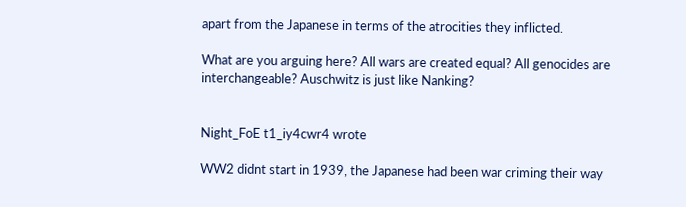apart from the Japanese in terms of the atrocities they inflicted.

What are you arguing here? All wars are created equal? All genocides are interchangeable? Auschwitz is just like Nanking?


Night_FoE t1_iy4cwr4 wrote

WW2 didnt start in 1939, the Japanese had been war criming their way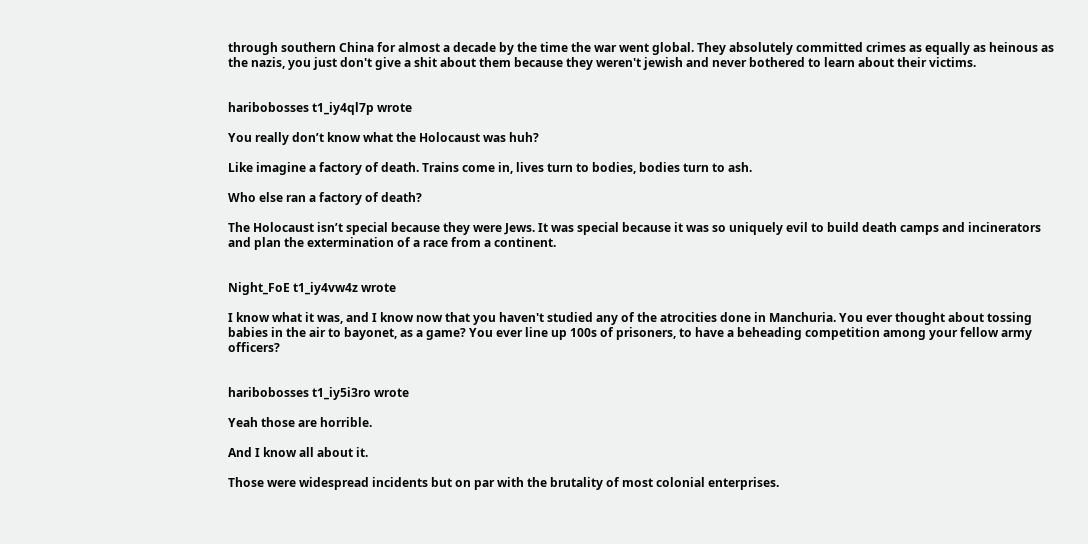through southern China for almost a decade by the time the war went global. They absolutely committed crimes as equally as heinous as the nazis, you just don't give a shit about them because they weren't jewish and never bothered to learn about their victims.


haribobosses t1_iy4ql7p wrote

You really don’t know what the Holocaust was huh?

Like imagine a factory of death. Trains come in, lives turn to bodies, bodies turn to ash.

Who else ran a factory of death?

The Holocaust isn’t special because they were Jews. It was special because it was so uniquely evil to build death camps and incinerators and plan the extermination of a race from a continent.


Night_FoE t1_iy4vw4z wrote

I know what it was, and I know now that you haven't studied any of the atrocities done in Manchuria. You ever thought about tossing babies in the air to bayonet, as a game? You ever line up 100s of prisoners, to have a beheading competition among your fellow army officers?


haribobosses t1_iy5i3ro wrote

Yeah those are horrible.

And I know all about it.

Those were widespread incidents but on par with the brutality of most colonial enterprises.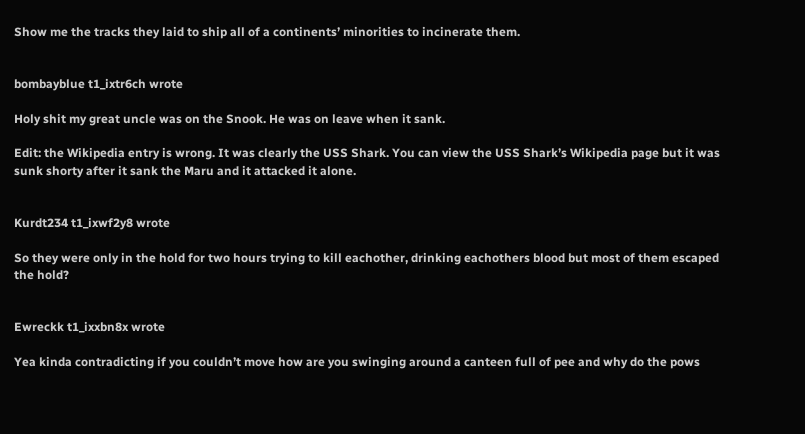Show me the tracks they laid to ship all of a continents’ minorities to incinerate them.


bombayblue t1_ixtr6ch wrote

Holy shit my great uncle was on the Snook. He was on leave when it sank.

Edit: the Wikipedia entry is wrong. It was clearly the USS Shark. You can view the USS Shark’s Wikipedia page but it was sunk shorty after it sank the Maru and it attacked it alone.


Kurdt234 t1_ixwf2y8 wrote

So they were only in the hold for two hours trying to kill eachother, drinking eachothers blood but most of them escaped the hold?


Ewreckk t1_ixxbn8x wrote

Yea kinda contradicting if you couldn’t move how are you swinging around a canteen full of pee and why do the pows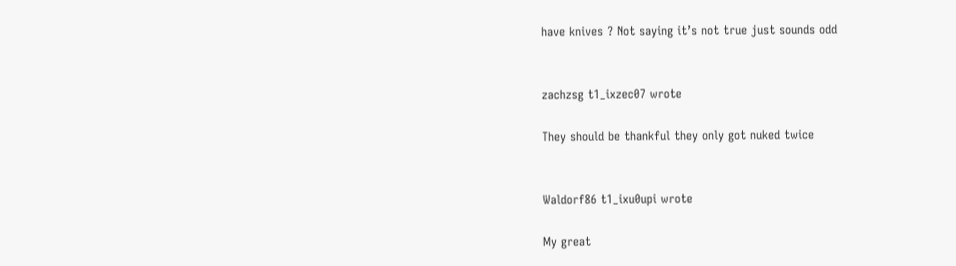have knives ? Not saying it’s not true just sounds odd


zachzsg t1_ixzec07 wrote

They should be thankful they only got nuked twice


Waldorf86 t1_ixu0upi wrote

My great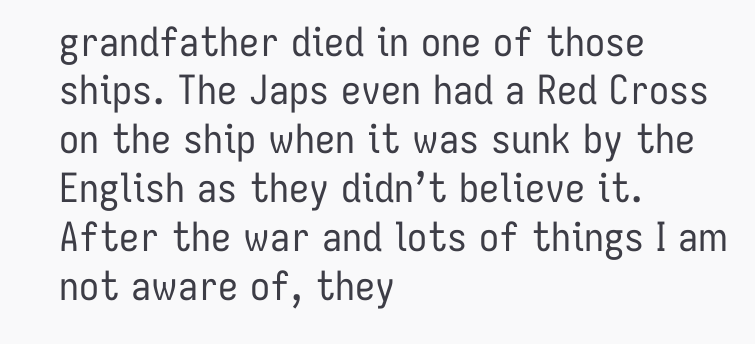grandfather died in one of those ships. The Japs even had a Red Cross on the ship when it was sunk by the English as they didn’t believe it. After the war and lots of things I am not aware of, they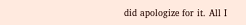did apologize for it. All I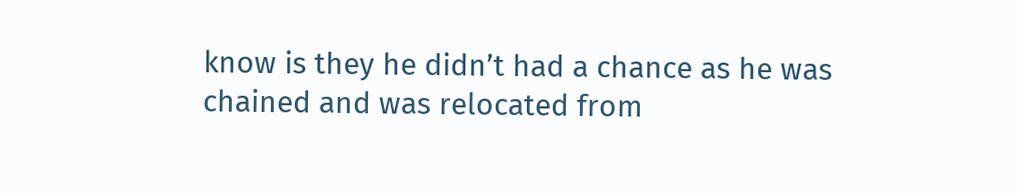know is they he didn’t had a chance as he was chained and was relocated from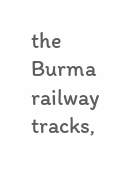the Burma railway tracks,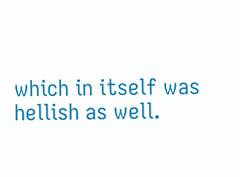which in itself was hellish as well.